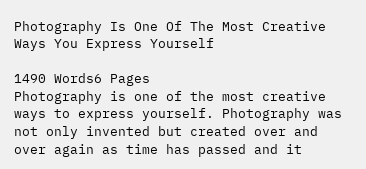Photography Is One Of The Most Creative Ways You Express Yourself

1490 Words6 Pages
Photography is one of the most creative ways to express yourself. Photography was not only invented but created over and over again as time has passed and it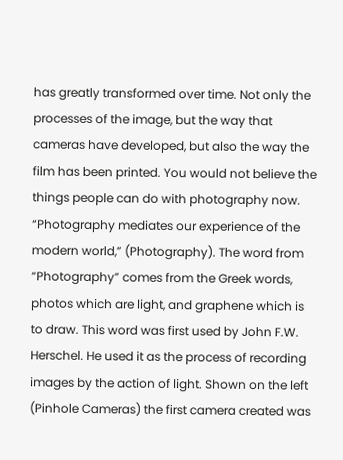has greatly transformed over time. Not only the processes of the image, but the way that cameras have developed, but also the way the film has been printed. You would not believe the things people can do with photography now. “Photography mediates our experience of the modern world,” (Photography). The word from “Photography” comes from the Greek words, photos which are light, and graphene which is to draw. This word was first used by John F.W. Herschel. He used it as the process of recording images by the action of light. Shown on the left (Pinhole Cameras) the first camera created was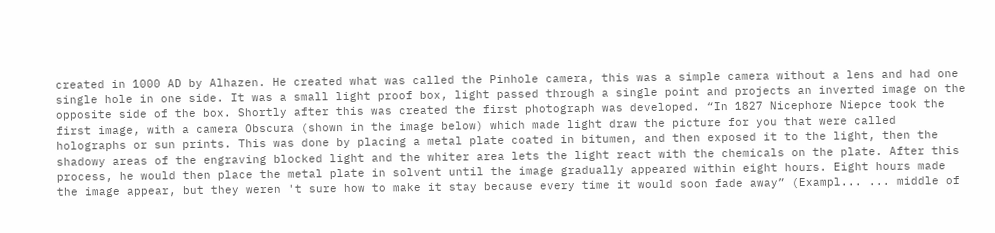created in 1000 AD by Alhazen. He created what was called the Pinhole camera, this was a simple camera without a lens and had one single hole in one side. It was a small light proof box, light passed through a single point and projects an inverted image on the opposite side of the box. Shortly after this was created the first photograph was developed. “In 1827 Nicephore Niepce took the first image, with a camera Obscura (shown in the image below) which made light draw the picture for you that were called holographs or sun prints. This was done by placing a metal plate coated in bitumen, and then exposed it to the light, then the shadowy areas of the engraving blocked light and the whiter area lets the light react with the chemicals on the plate. After this process, he would then place the metal plate in solvent until the image gradually appeared within eight hours. Eight hours made the image appear, but they weren 't sure how to make it stay because every time it would soon fade away” (Exampl... ... middle of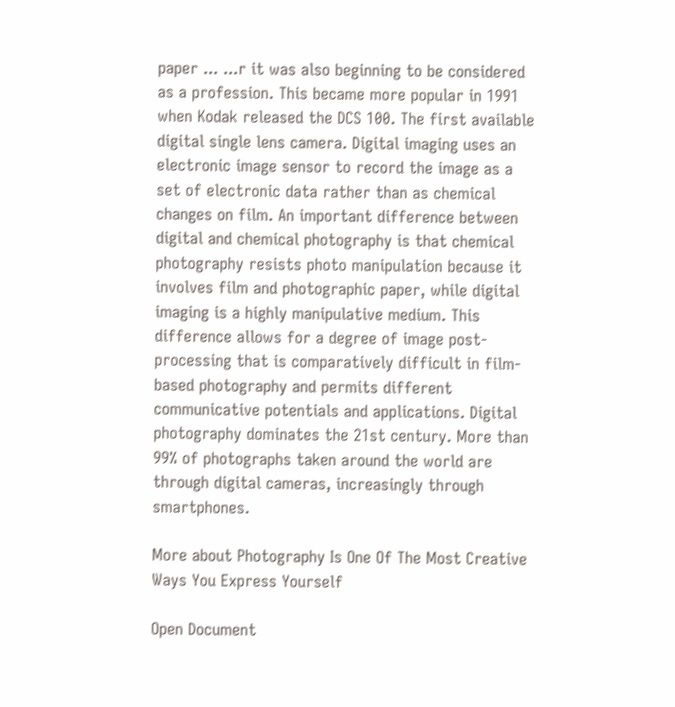paper ... ...r it was also beginning to be considered as a profession. This became more popular in 1991 when Kodak released the DCS 100. The first available digital single lens camera. Digital imaging uses an electronic image sensor to record the image as a set of electronic data rather than as chemical changes on film. An important difference between digital and chemical photography is that chemical photography resists photo manipulation because it involves film and photographic paper, while digital imaging is a highly manipulative medium. This difference allows for a degree of image post-processing that is comparatively difficult in film-based photography and permits different communicative potentials and applications. Digital photography dominates the 21st century. More than 99% of photographs taken around the world are through digital cameras, increasingly through smartphones.

More about Photography Is One Of The Most Creative Ways You Express Yourself

Open Document